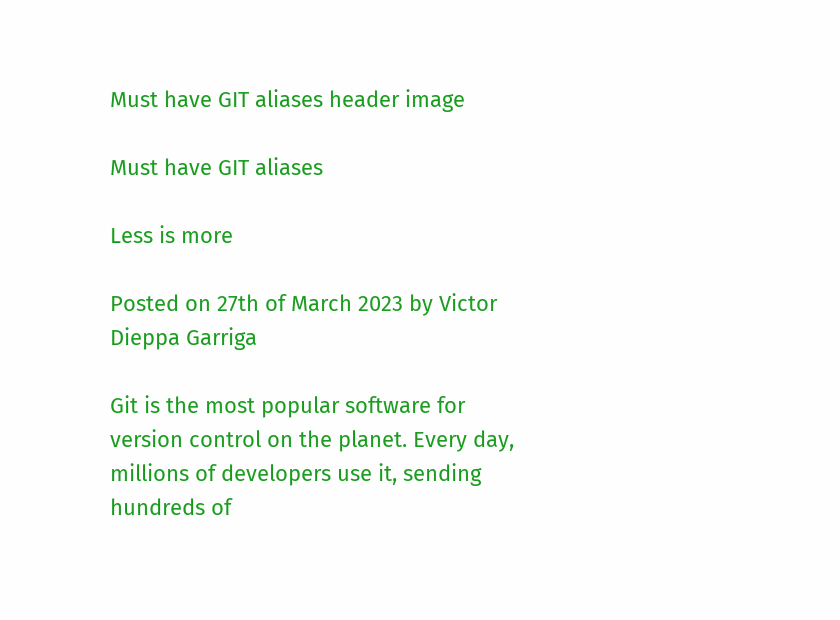Must have GIT aliases header image

Must have GIT aliases

Less is more

Posted on 27th of March 2023 by Victor Dieppa Garriga

Git is the most popular software for version control on the planet. Every day, millions of developers use it, sending hundreds of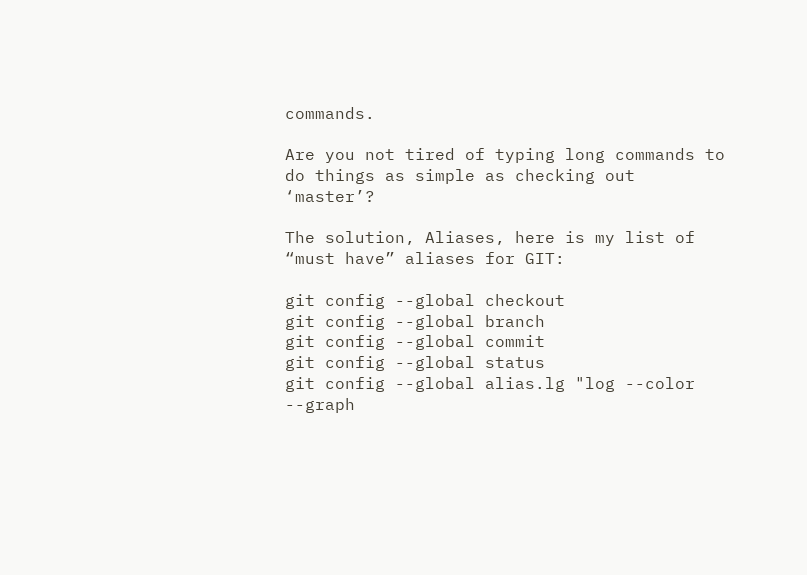commands.

Are you not tired of typing long commands to do things as simple as checking out ‘master’?

The solution, Aliases, here is my list of “must have” aliases for GIT:

git config --global checkout
git config --global branch
git config --global commit
git config --global status
git config --global alias.lg "log --color --graph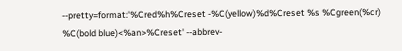--pretty=format:'%Cred%h%Creset -%C(yellow)%d%Creset %s %Cgreen(%cr) %C(bold blue)<%an>%Creset' --abbrev-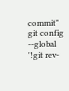commit"
git config --global '!git rev-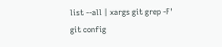list --all | xargs git grep -F'
git config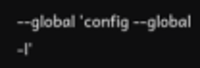--global 'config --global -l'